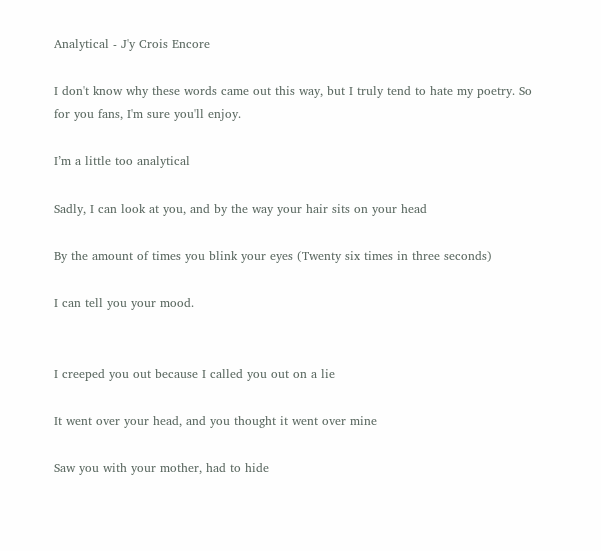Analytical - J'y Crois Encore

I don't know why these words came out this way, but I truly tend to hate my poetry. So for you fans, I'm sure you'll enjoy.

I’m a little too analytical

Sadly, I can look at you, and by the way your hair sits on your head

By the amount of times you blink your eyes (Twenty six times in three seconds)

I can tell you your mood.


I creeped you out because I called you out on a lie

It went over your head, and you thought it went over mine

Saw you with your mother, had to hide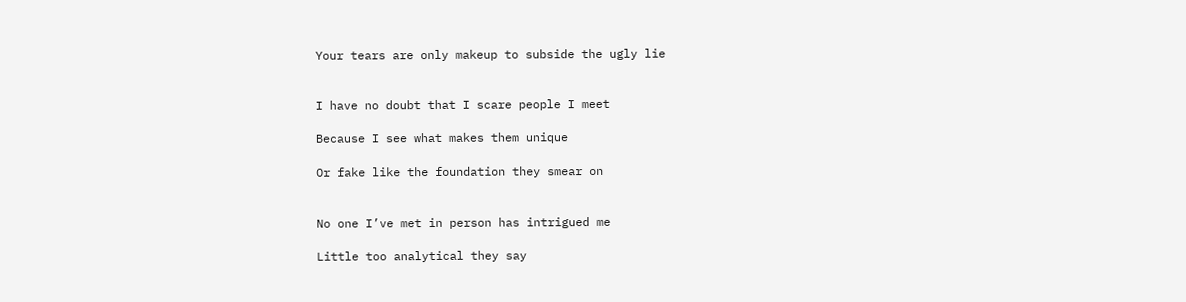Your tears are only makeup to subside the ugly lie


I have no doubt that I scare people I meet

Because I see what makes them unique

Or fake like the foundation they smear on


No one I’ve met in person has intrigued me

Little too analytical they say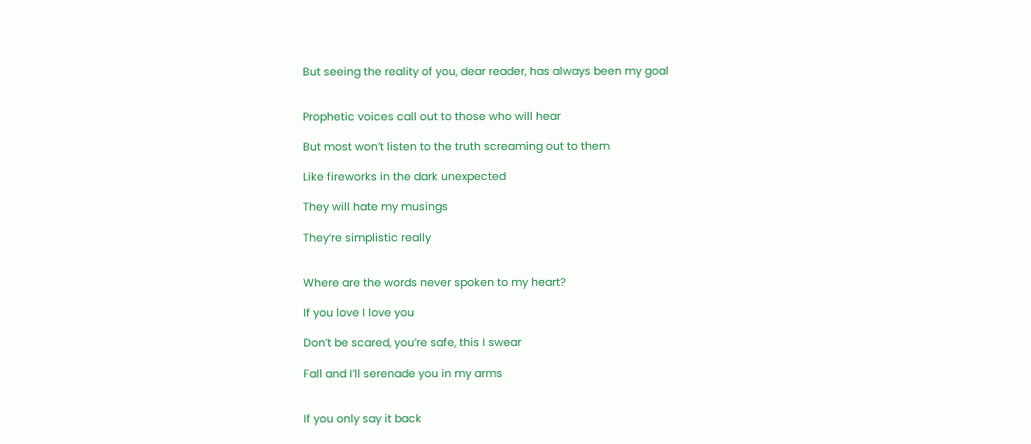But seeing the reality of you, dear reader, has always been my goal


Prophetic voices call out to those who will hear

But most won’t listen to the truth screaming out to them

Like fireworks in the dark unexpected

They will hate my musings

They’re simplistic really


Where are the words never spoken to my heart?

If you love I love you

Don’t be scared, you’re safe, this I swear

Fall and I’ll serenade you in my arms


If you only say it back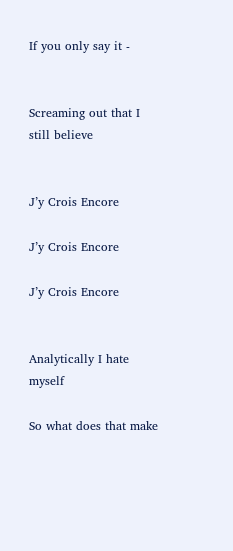If you only say it -


Screaming out that I still believe


J’y Crois Encore

J’y Crois Encore

J’y Crois Encore


Analytically I hate myself

So what does that make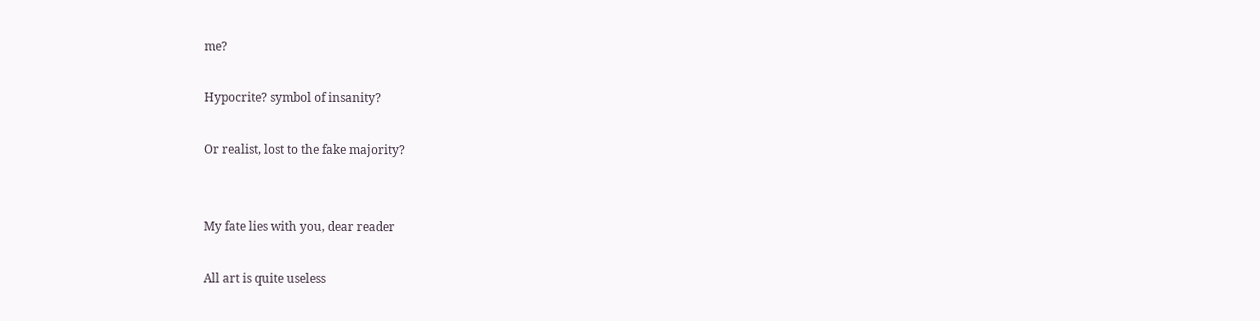me?

Hypocrite? symbol of insanity?

Or realist, lost to the fake majority?


My fate lies with you, dear reader

All art is quite useless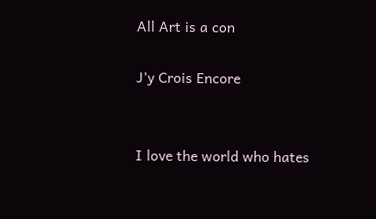All Art is a con

J’y Crois Encore


I love the world who hates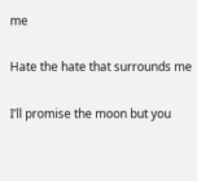me

Hate the hate that surrounds me

I’ll promise the moon but you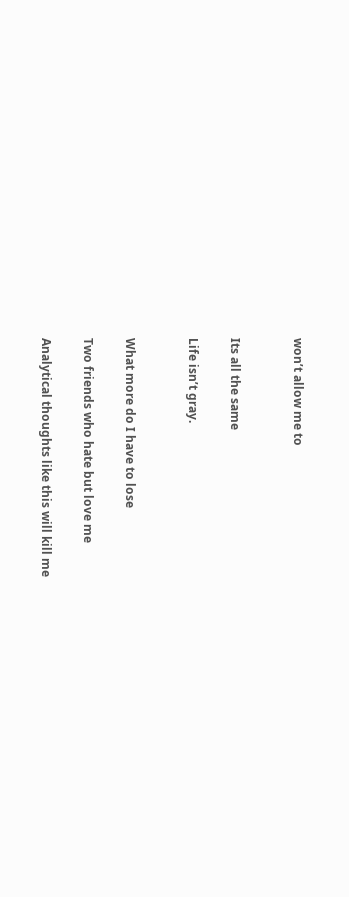won’t allow me to


Its all the same

Life isn’t gray.


What more do I have to lose

Two friends who hate but love me

Analytical thoughts like this will kill me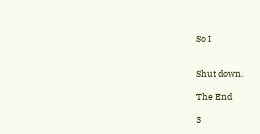So I


Shut down.

The End

3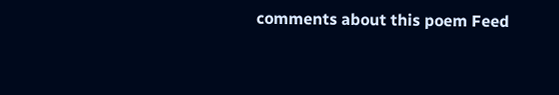comments about this poem Feed